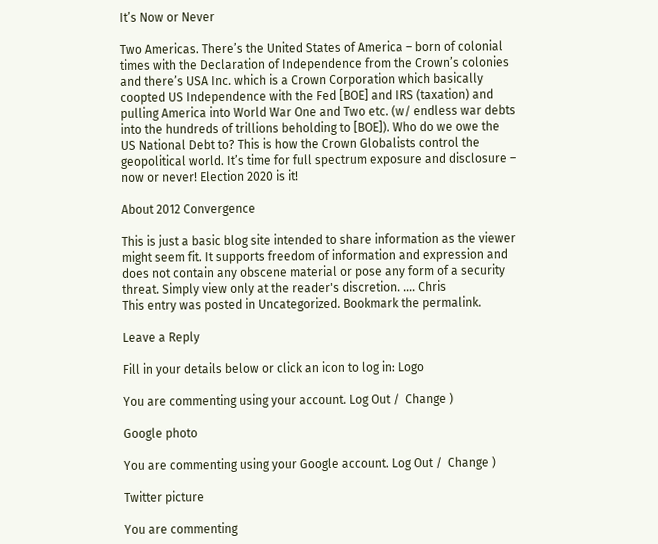It’s Now or Never

Two Americas. There’s the United States of America – born of colonial times with the Declaration of Independence from the Crown’s colonies and there’s USA Inc. which is a Crown Corporation which basically coopted US Independence with the Fed [BOE] and IRS (taxation) and pulling America into World War One and Two etc. (w/ endless war debts into the hundreds of trillions beholding to [BOE]). Who do we owe the US National Debt to? This is how the Crown Globalists control the geopolitical world. It’s time for full spectrum exposure and disclosure – now or never! Election 2020 is it!

About 2012 Convergence

This is just a basic blog site intended to share information as the viewer might seem fit. It supports freedom of information and expression and does not contain any obscene material or pose any form of a security threat. Simply view only at the reader's discretion. .... Chris
This entry was posted in Uncategorized. Bookmark the permalink.

Leave a Reply

Fill in your details below or click an icon to log in: Logo

You are commenting using your account. Log Out /  Change )

Google photo

You are commenting using your Google account. Log Out /  Change )

Twitter picture

You are commenting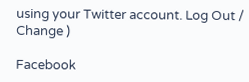using your Twitter account. Log Out /  Change )

Facebook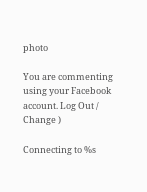photo

You are commenting using your Facebook account. Log Out /  Change )

Connecting to %s